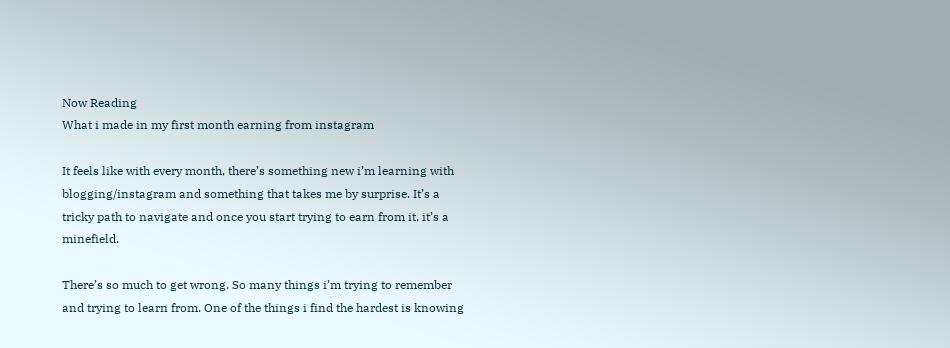Now Reading
What i made in my first month earning from instagram

It feels like with every month, there’s something new i’m learning with blogging/instagram and something that takes me by surprise. It’s a tricky path to navigate and once you start trying to earn from it, it’s a minefield.

There’s so much to get wrong. So many things i’m trying to remember and trying to learn from. One of the things i find the hardest is knowing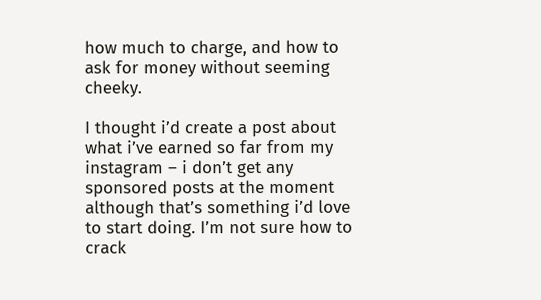how much to charge, and how to ask for money without seeming cheeky.

I thought i’d create a post about what i’ve earned so far from my instagram – i don’t get any sponsored posts at the moment although that’s something i’d love to start doing. I’m not sure how to crack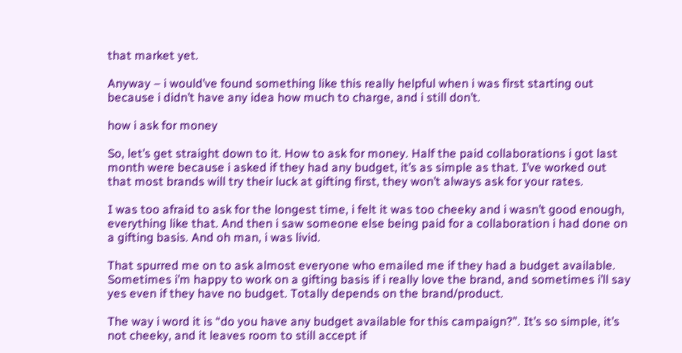that market yet.

Anyway – i would’ve found something like this really helpful when i was first starting out because i didn’t have any idea how much to charge, and i still don’t.

how i ask for money

So, let’s get straight down to it. How to ask for money. Half the paid collaborations i got last month were because i asked if they had any budget, it’s as simple as that. I’ve worked out that most brands will try their luck at gifting first, they won’t always ask for your rates.

I was too afraid to ask for the longest time, i felt it was too cheeky and i wasn’t good enough, everything like that. And then i saw someone else being paid for a collaboration i had done on a gifting basis. And oh man, i was livid.

That spurred me on to ask almost everyone who emailed me if they had a budget available. Sometimes i’m happy to work on a gifting basis if i really love the brand, and sometimes i’ll say yes even if they have no budget. Totally depends on the brand/product.

The way i word it is “do you have any budget available for this campaign?”. It’s so simple, it’s not cheeky, and it leaves room to still accept if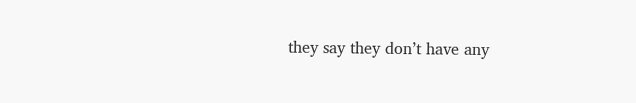they say they don’t have any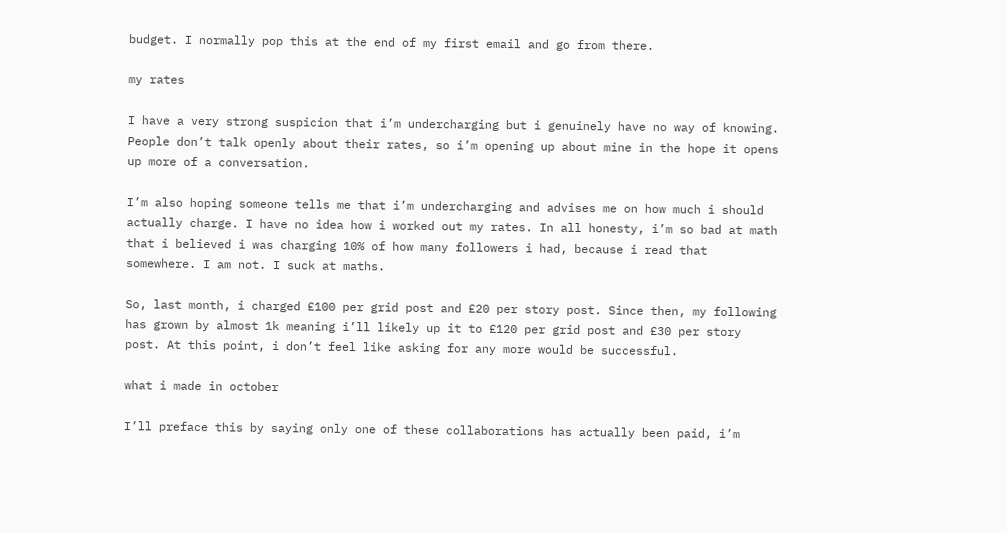budget. I normally pop this at the end of my first email and go from there.

my rates

I have a very strong suspicion that i’m undercharging but i genuinely have no way of knowing. People don’t talk openly about their rates, so i’m opening up about mine in the hope it opens up more of a conversation.

I’m also hoping someone tells me that i’m undercharging and advises me on how much i should actually charge. I have no idea how i worked out my rates. In all honesty, i’m so bad at math that i believed i was charging 10% of how many followers i had, because i read that somewhere. I am not. I suck at maths.

So, last month, i charged £100 per grid post and £20 per story post. Since then, my following has grown by almost 1k meaning i’ll likely up it to £120 per grid post and £30 per story post. At this point, i don’t feel like asking for any more would be successful.

what i made in october

I’ll preface this by saying only one of these collaborations has actually been paid, i’m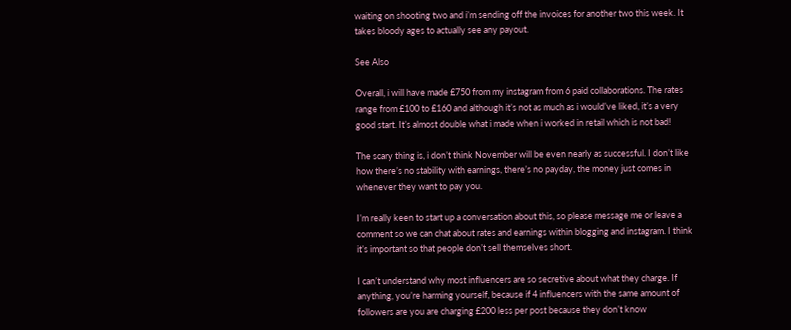waiting on shooting two and i’m sending off the invoices for another two this week. It takes bloody ages to actually see any payout.

See Also

Overall, i will have made £750 from my instagram from 6 paid collaborations. The rates range from £100 to £160 and although it’s not as much as i would’ve liked, it’s a very good start. It’s almost double what i made when i worked in retail which is not bad!

The scary thing is, i don’t think November will be even nearly as successful. I don’t like how there’s no stability with earnings, there’s no payday, the money just comes in whenever they want to pay you.

I’m really keen to start up a conversation about this, so please message me or leave a comment so we can chat about rates and earnings within blogging and instagram. I think it’s important so that people don’t sell themselves short.

I can’t understand why most influencers are so secretive about what they charge. If anything, you’re harming yourself, because if 4 influencers with the same amount of followers are you are charging £200 less per post because they don’t know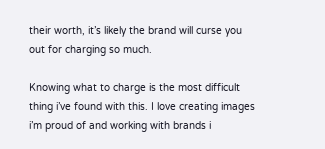their worth, it’s likely the brand will curse you out for charging so much.

Knowing what to charge is the most difficult thing i’ve found with this. I love creating images i’m proud of and working with brands i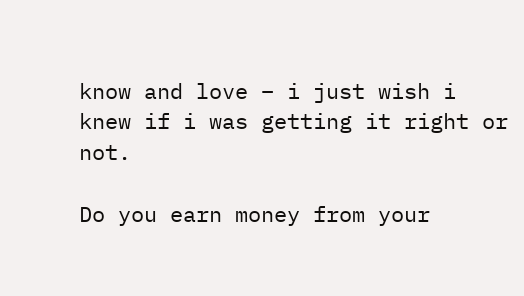know and love – i just wish i knew if i was getting it right or not.

Do you earn money from your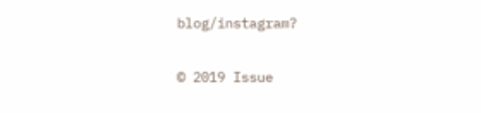blog/instagram?

© 2019 Issue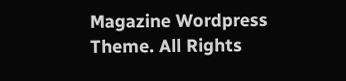Magazine Wordpress Theme. All Rights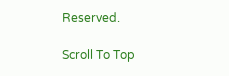Reserved.

Scroll To Top